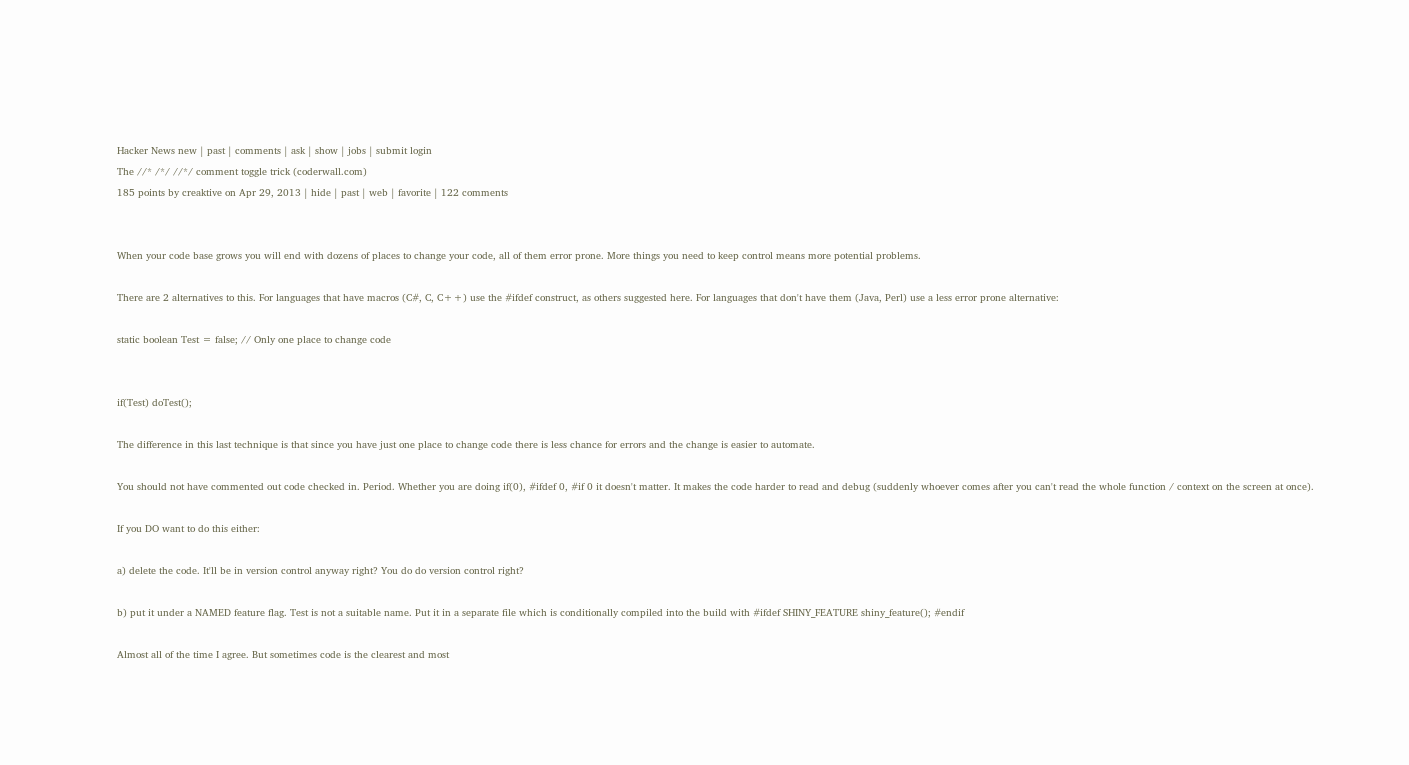Hacker News new | past | comments | ask | show | jobs | submit login
The //* /*/ //*/ comment toggle trick (coderwall.com)
185 points by creaktive on Apr 29, 2013 | hide | past | web | favorite | 122 comments


When your code base grows you will end with dozens of places to change your code, all of them error prone. More things you need to keep control means more potential problems.

There are 2 alternatives to this. For languages that have macros (C#, C, C++) use the #ifdef construct, as others suggested here. For languages that don't have them (Java, Perl) use a less error prone alternative:

static boolean Test = false; // Only one place to change code


if(Test) doTest();

The difference in this last technique is that since you have just one place to change code there is less chance for errors and the change is easier to automate.

You should not have commented out code checked in. Period. Whether you are doing if(0), #ifdef 0, #if 0 it doesn't matter. It makes the code harder to read and debug (suddenly whoever comes after you can't read the whole function / context on the screen at once).

If you DO want to do this either:

a) delete the code. It'll be in version control anyway right? You do do version control right?

b) put it under a NAMED feature flag. Test is not a suitable name. Put it in a separate file which is conditionally compiled into the build with #ifdef SHINY_FEATURE shiny_feature(); #endif

Almost all of the time I agree. But sometimes code is the clearest and most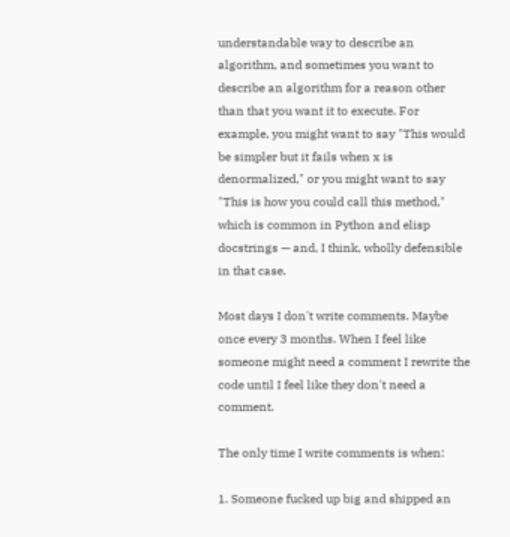understandable way to describe an algorithm, and sometimes you want to describe an algorithm for a reason other than that you want it to execute. For example, you might want to say "This would be simpler but it fails when x is denormalized," or you might want to say "This is how you could call this method," which is common in Python and elisp docstrings — and, I think, wholly defensible in that case.

Most days I don't write comments. Maybe once every 3 months. When I feel like someone might need a comment I rewrite the code until I feel like they don't need a comment.

The only time I write comments is when:

1. Someone fucked up big and shipped an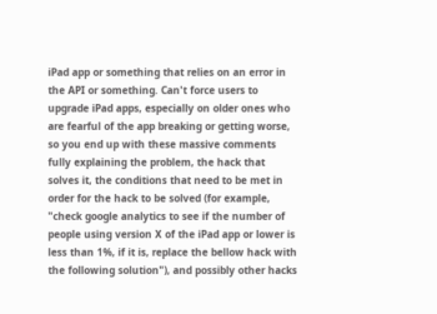iPad app or something that relies on an error in the API or something. Can't force users to upgrade iPad apps, especially on older ones who are fearful of the app breaking or getting worse, so you end up with these massive comments fully explaining the problem, the hack that solves it, the conditions that need to be met in order for the hack to be solved (for example, "check google analytics to see if the number of people using version X of the iPad app or lower is less than 1%, if it is, replace the bellow hack with the following solution"), and possibly other hacks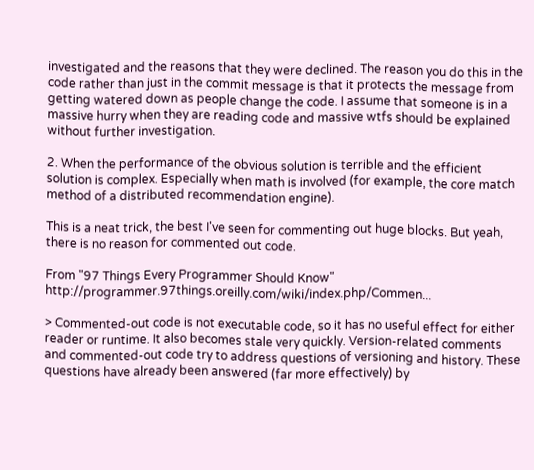investigated and the reasons that they were declined. The reason you do this in the code rather than just in the commit message is that it protects the message from getting watered down as people change the code. I assume that someone is in a massive hurry when they are reading code and massive wtfs should be explained without further investigation.

2. When the performance of the obvious solution is terrible and the efficient solution is complex. Especially when math is involved (for example, the core match method of a distributed recommendation engine).

This is a neat trick, the best I've seen for commenting out huge blocks. But yeah, there is no reason for commented out code.

From "97 Things Every Programmer Should Know" http://programmer.97things.oreilly.com/wiki/index.php/Commen...

> Commented-out code is not executable code, so it has no useful effect for either reader or runtime. It also becomes stale very quickly. Version-related comments and commented-out code try to address questions of versioning and history. These questions have already been answered (far more effectively) by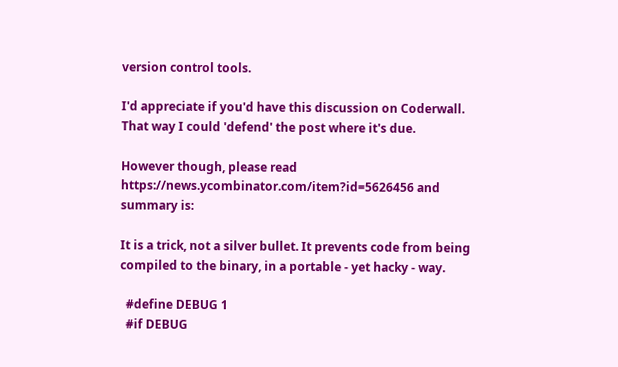version control tools.

I'd appreciate if you'd have this discussion on Coderwall. That way I could 'defend' the post where it's due.

However though, please read https://news.ycombinator.com/item?id=5626456 and summary is:

It is a trick, not a silver bullet. It prevents code from being compiled to the binary, in a portable - yet hacky - way.

  #define DEBUG 1
  #if DEBUG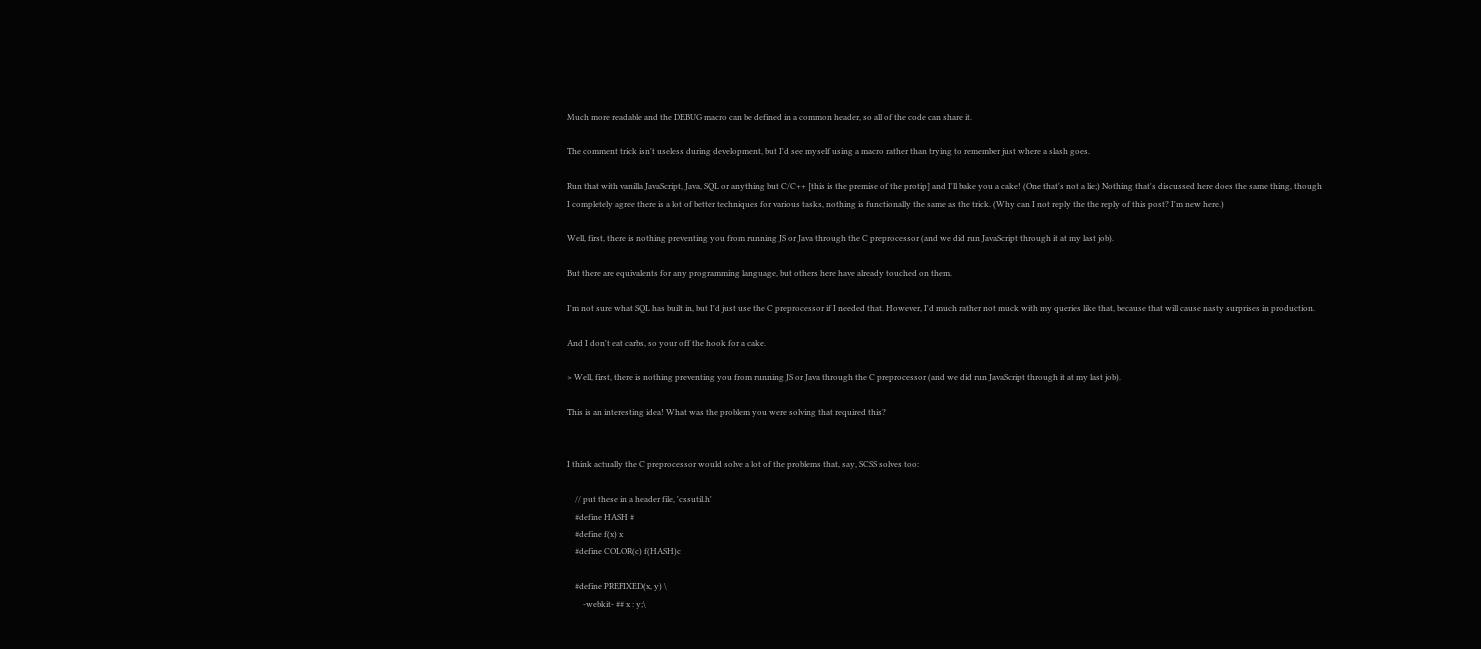Much more readable and the DEBUG macro can be defined in a common header, so all of the code can share it.

The comment trick isn't useless during development, but I'd see myself using a macro rather than trying to remember just where a slash goes.

Run that with vanilla JavaScript, Java, SQL or anything but C/C++ [this is the premise of the protip] and I'll bake you a cake! (One that's not a lie;) Nothing that's discussed here does the same thing, though I completely agree there is a lot of better techniques for various tasks, nothing is functionally the same as the trick. (Why can I not reply the the reply of this post? I'm new here.)

Well, first, there is nothing preventing you from running JS or Java through the C preprocessor (and we did run JavaScript through it at my last job).

But there are equivalents for any programming language, but others here have already touched on them.

I'm not sure what SQL has built in, but I'd just use the C preprocessor if I needed that. However, I'd much rather not muck with my queries like that, because that will cause nasty surprises in production.

And I don't eat carbs, so your off the hook for a cake.

> Well, first, there is nothing preventing you from running JS or Java through the C preprocessor (and we did run JavaScript through it at my last job).

This is an interesting idea! What was the problem you were solving that required this?


I think actually the C preprocessor would solve a lot of the problems that, say, SCSS solves too:

    // put these in a header file, 'cssutil.h'
    #define HASH #
    #define f(x) x
    #define COLOR(c) f(HASH)c

    #define PREFIXED(x, y) \
        -webkit- ## x : y;\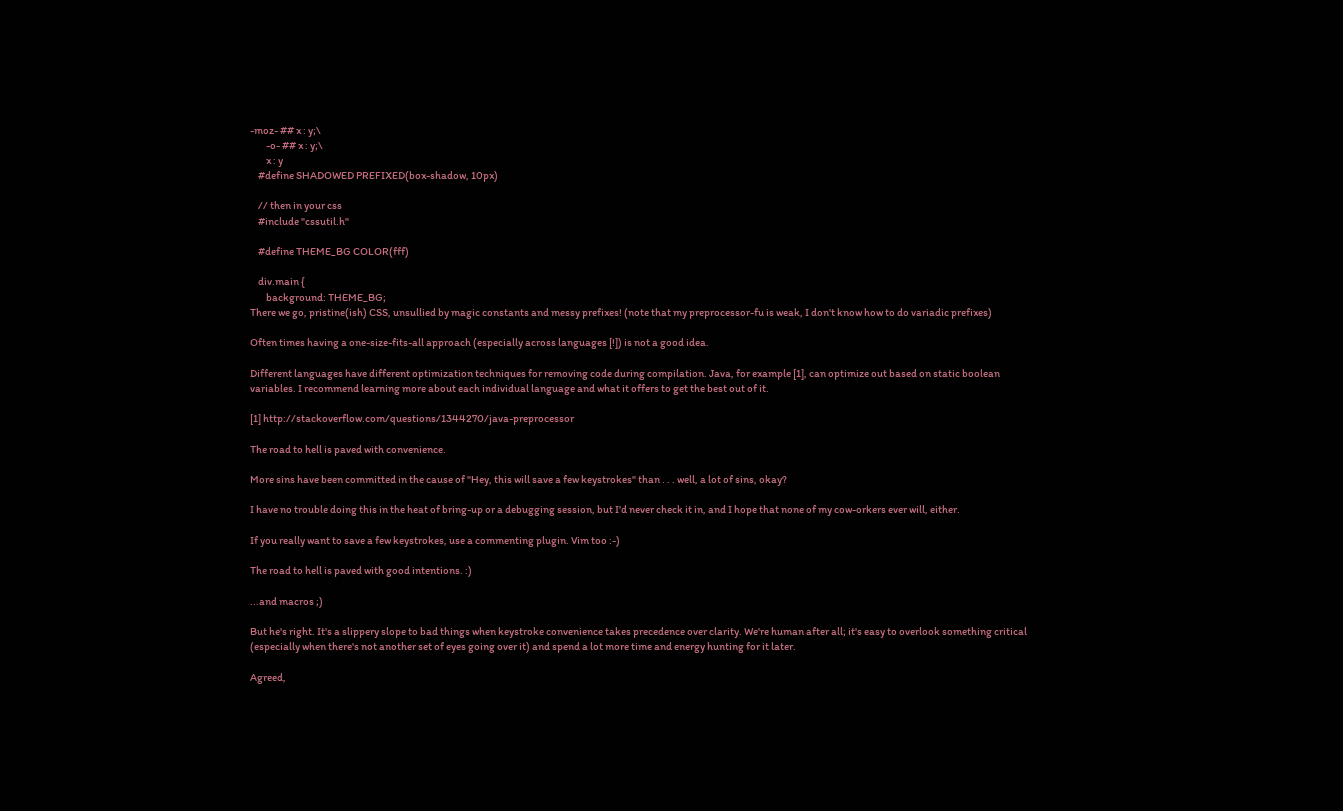-moz- ## x : y;\
        -o- ## x : y;\
        x : y
    #define SHADOWED PREFIXED(box-shadow, 10px)

    // then in your css
    #include "cssutil.h"

    #define THEME_BG COLOR(fff)

    div.main {
        background: THEME_BG;
There we go, pristine(ish) CSS, unsullied by magic constants and messy prefixes! (note that my preprocessor-fu is weak, I don't know how to do variadic prefixes)

Often times having a one-size-fits-all approach (especially across languages [!]) is not a good idea.

Different languages have different optimization techniques for removing code during compilation. Java, for example [1], can optimize out based on static boolean variables. I recommend learning more about each individual language and what it offers to get the best out of it.

[1] http://stackoverflow.com/questions/1344270/java-preprocessor

The road to hell is paved with convenience.

More sins have been committed in the cause of "Hey, this will save a few keystrokes" than . . . well, a lot of sins, okay?

I have no trouble doing this in the heat of bring-up or a debugging session, but I'd never check it in, and I hope that none of my cow-orkers ever will, either.

If you really want to save a few keystrokes, use a commenting plugin. Vim too :-)

The road to hell is paved with good intentions. :)

...and macros ;)

But he's right. It's a slippery slope to bad things when keystroke convenience takes precedence over clarity. We're human after all; it's easy to overlook something critical (especially when there's not another set of eyes going over it) and spend a lot more time and energy hunting for it later.

Agreed,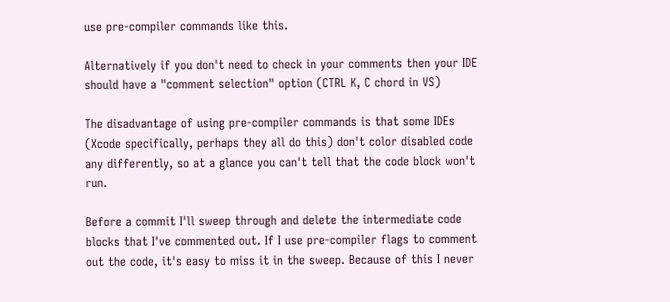use pre-compiler commands like this.

Alternatively if you don't need to check in your comments then your IDE should have a "comment selection" option (CTRL K, C chord in VS)

The disadvantage of using pre-compiler commands is that some IDEs (Xcode specifically, perhaps they all do this) don't color disabled code any differently, so at a glance you can't tell that the code block won't run.

Before a commit I'll sweep through and delete the intermediate code blocks that I've commented out. If I use pre-compiler flags to comment out the code, it's easy to miss it in the sweep. Because of this I never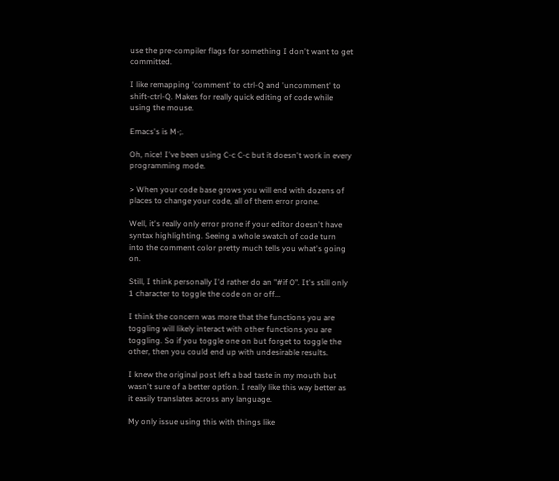use the pre-compiler flags for something I don't want to get committed.

I like remapping 'comment' to ctrl-Q and 'uncomment' to shift-ctrl-Q. Makes for really quick editing of code while using the mouse.

Emacs's is M-;.

Oh, nice! I've been using C-c C-c but it doesn't work in every programming mode.

> When your code base grows you will end with dozens of places to change your code, all of them error prone.

Well, it's really only error prone if your editor doesn't have syntax highlighting. Seeing a whole swatch of code turn into the comment color pretty much tells you what's going on.

Still, I think personally I'd rather do an "#if 0". It's still only 1 character to toggle the code on or off...

I think the concern was more that the functions you are toggling will likely interact with other functions you are toggling. So if you toggle one on but forget to toggle the other, then you could end up with undesirable results.

I knew the original post left a bad taste in my mouth but wasn't sure of a better option. I really like this way better as it easily translates across any language.

My only issue using this with things like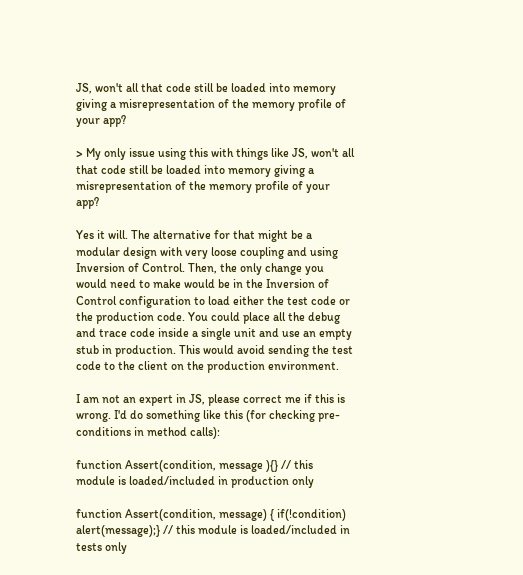JS, won't all that code still be loaded into memory giving a misrepresentation of the memory profile of your app?

> My only issue using this with things like JS, won't all that code still be loaded into memory giving a misrepresentation of the memory profile of your app?

Yes it will. The alternative for that might be a modular design with very loose coupling and using Inversion of Control. Then, the only change you would need to make would be in the Inversion of Control configuration to load either the test code or the production code. You could place all the debug and trace code inside a single unit and use an empty stub in production. This would avoid sending the test code to the client on the production environment.

I am not an expert in JS, please correct me if this is wrong. I'd do something like this (for checking pre-conditions in method calls):

function Assert(condition, message ){} // this module is loaded/included in production only

function Assert(condition, message) { if(!condition) alert(message);} // this module is loaded/included in tests only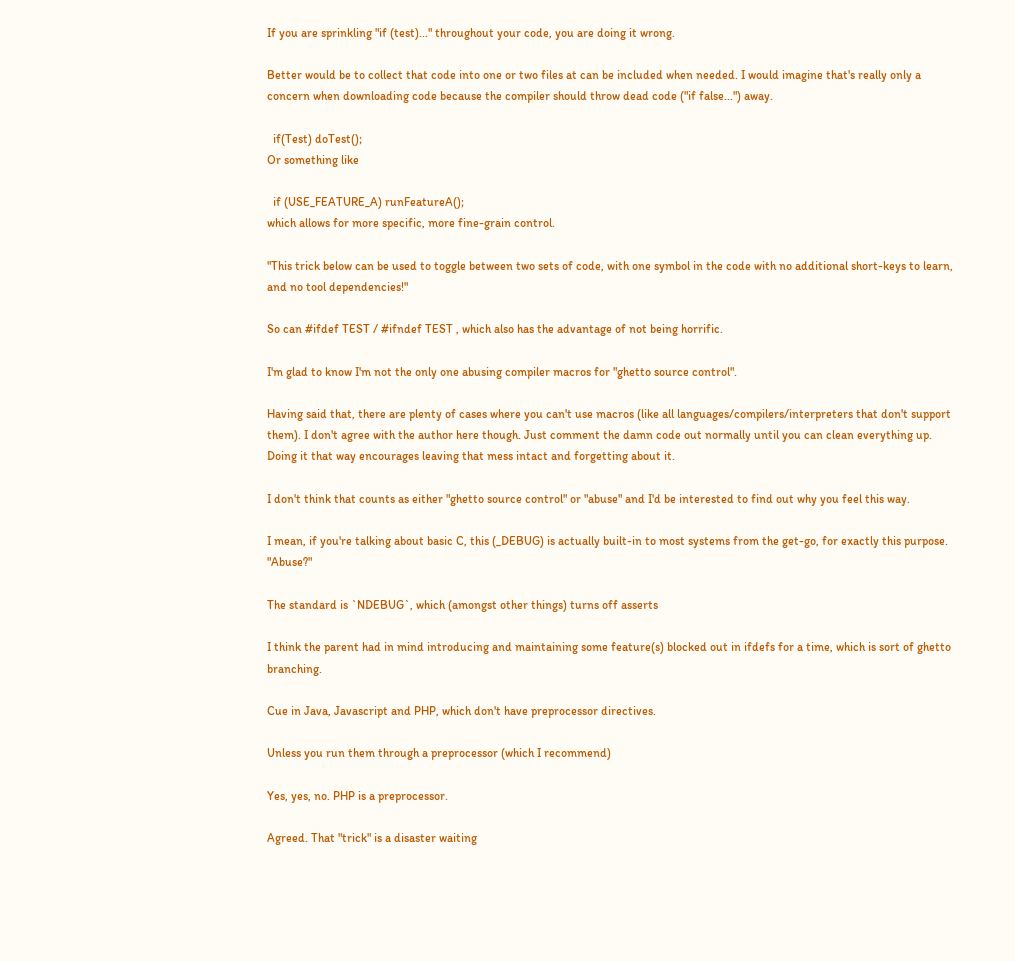If you are sprinkling "if (test)..." throughout your code, you are doing it wrong.

Better would be to collect that code into one or two files at can be included when needed. I would imagine that's really only a concern when downloading code because the compiler should throw dead code ("if false...") away.

  if(Test) doTest();
Or something like

  if (USE_FEATURE_A) runFeatureA();
which allows for more specific, more fine-grain control.

"This trick below can be used to toggle between two sets of code, with one symbol in the code with no additional short-keys to learn, and no tool dependencies!"

So can #ifdef TEST / #ifndef TEST , which also has the advantage of not being horrific.

I'm glad to know I'm not the only one abusing compiler macros for "ghetto source control".

Having said that, there are plenty of cases where you can't use macros (like all languages/compilers/interpreters that don't support them). I don't agree with the author here though. Just comment the damn code out normally until you can clean everything up. Doing it that way encourages leaving that mess intact and forgetting about it.

I don't think that counts as either "ghetto source control" or "abuse" and I'd be interested to find out why you feel this way.

I mean, if you're talking about basic C, this (_DEBUG) is actually built-in to most systems from the get-go, for exactly this purpose. "Abuse?"

The standard is `NDEBUG`, which (amongst other things) turns off asserts

I think the parent had in mind introducing and maintaining some feature(s) blocked out in ifdefs for a time, which is sort of ghetto branching.

Cue in Java, Javascript and PHP, which don't have preprocessor directives.

Unless you run them through a preprocessor (which I recommend)

Yes, yes, no. PHP is a preprocessor.

Agreed. That "trick" is a disaster waiting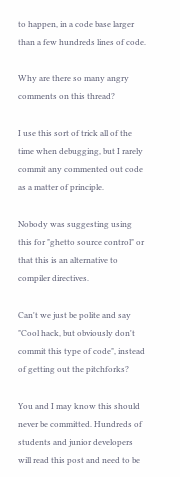to happen, in a code base larger than a few hundreds lines of code.

Why are there so many angry comments on this thread?

I use this sort of trick all of the time when debugging, but I rarely commit any commented out code as a matter of principle.

Nobody was suggesting using this for "ghetto source control" or that this is an alternative to compiler directives.

Can't we just be polite and say "Cool hack, but obviously don't commit this type of code", instead of getting out the pitchforks?

You and I may know this should never be committed. Hundreds of students and junior developers will read this post and need to be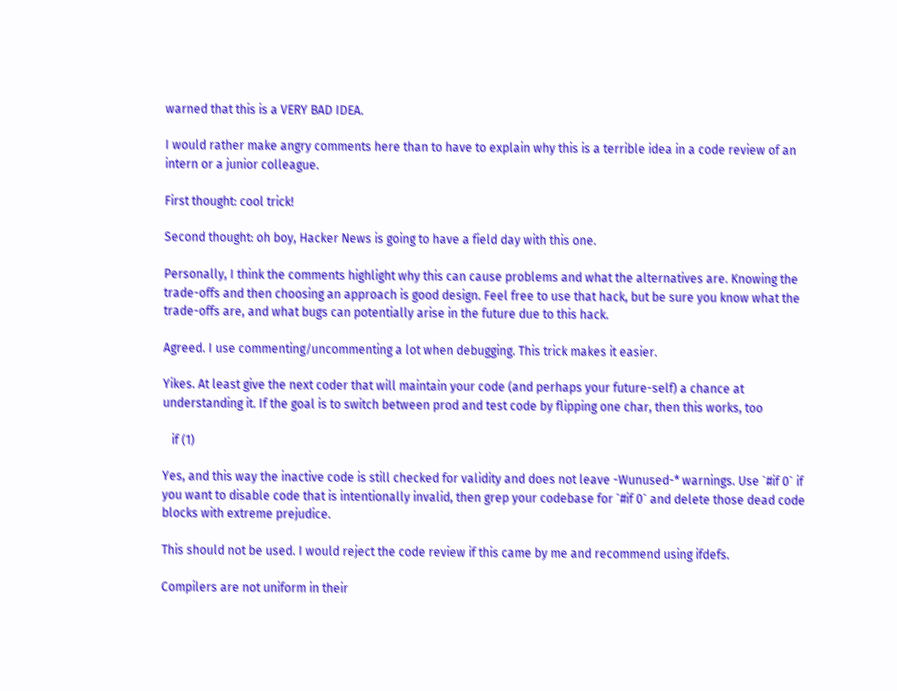warned that this is a VERY BAD IDEA.

I would rather make angry comments here than to have to explain why this is a terrible idea in a code review of an intern or a junior colleague.

First thought: cool trick!

Second thought: oh boy, Hacker News is going to have a field day with this one.

Personally, I think the comments highlight why this can cause problems and what the alternatives are. Knowing the trade-offs and then choosing an approach is good design. Feel free to use that hack, but be sure you know what the trade-offs are, and what bugs can potentially arise in the future due to this hack.

Agreed. I use commenting/uncommenting a lot when debugging. This trick makes it easier.

Yikes. At least give the next coder that will maintain your code (and perhaps your future-self) a chance at understanding it. If the goal is to switch between prod and test code by flipping one char, then this works, too

   if (1)

Yes, and this way the inactive code is still checked for validity and does not leave -Wunused-* warnings. Use `#if 0` if you want to disable code that is intentionally invalid, then grep your codebase for `#if 0` and delete those dead code blocks with extreme prejudice.

This should not be used. I would reject the code review if this came by me and recommend using ifdefs.

Compilers are not uniform in their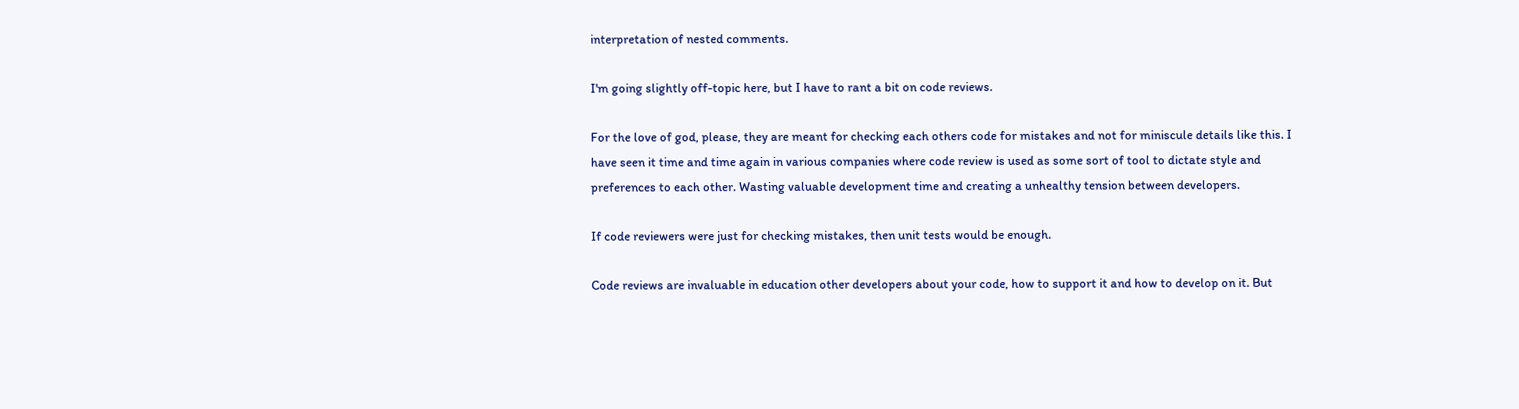interpretation of nested comments.

I'm going slightly off-topic here, but I have to rant a bit on code reviews.

For the love of god, please, they are meant for checking each others code for mistakes and not for miniscule details like this. I have seen it time and time again in various companies where code review is used as some sort of tool to dictate style and preferences to each other. Wasting valuable development time and creating a unhealthy tension between developers.

If code reviewers were just for checking mistakes, then unit tests would be enough.

Code reviews are invaluable in education other developers about your code, how to support it and how to develop on it. But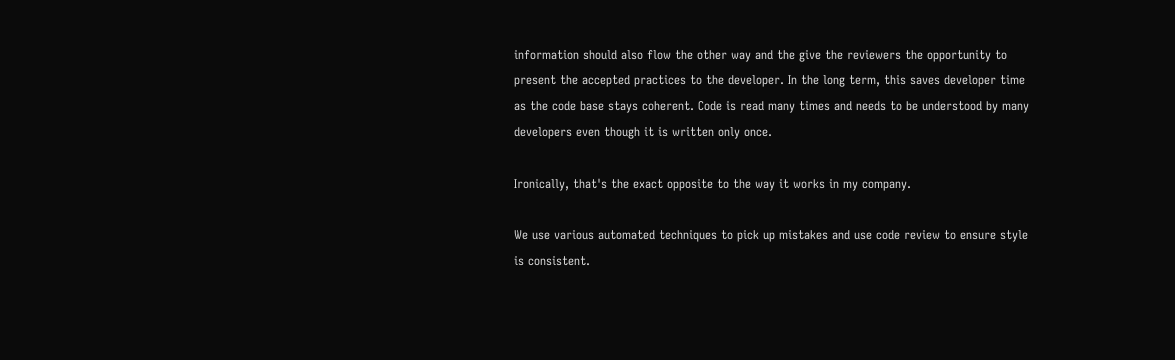information should also flow the other way and the give the reviewers the opportunity to present the accepted practices to the developer. In the long term, this saves developer time as the code base stays coherent. Code is read many times and needs to be understood by many developers even though it is written only once.

Ironically, that's the exact opposite to the way it works in my company.

We use various automated techniques to pick up mistakes and use code review to ensure style is consistent.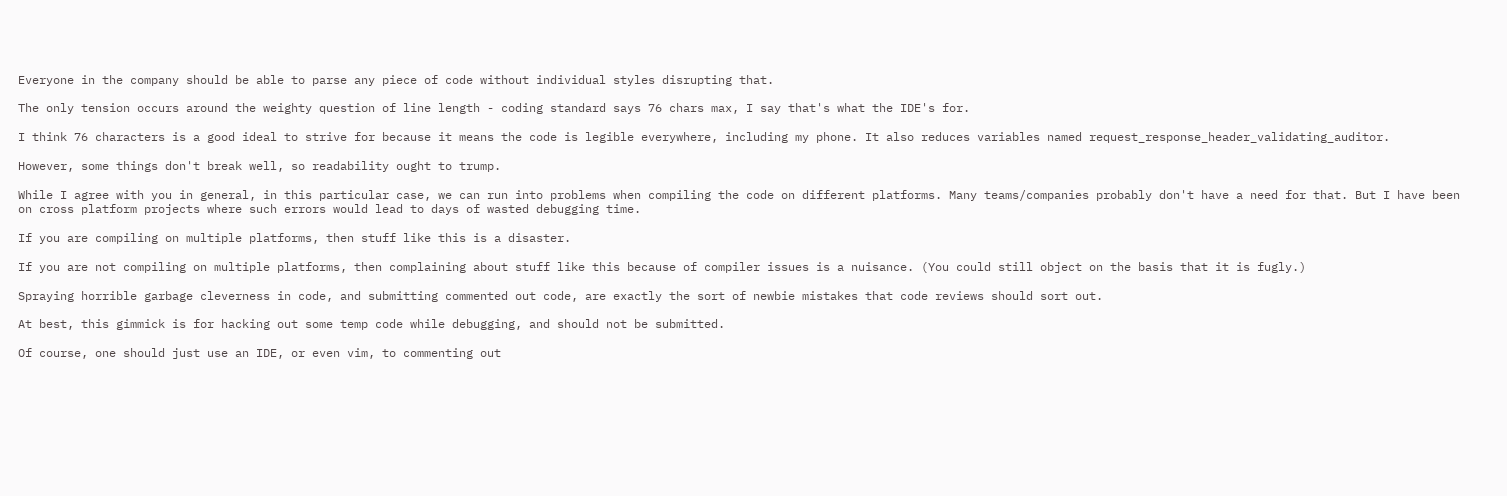Everyone in the company should be able to parse any piece of code without individual styles disrupting that.

The only tension occurs around the weighty question of line length - coding standard says 76 chars max, I say that's what the IDE's for.

I think 76 characters is a good ideal to strive for because it means the code is legible everywhere, including my phone. It also reduces variables named request_response_header_validating_auditor.

However, some things don't break well, so readability ought to trump.

While I agree with you in general, in this particular case, we can run into problems when compiling the code on different platforms. Many teams/companies probably don't have a need for that. But I have been on cross platform projects where such errors would lead to days of wasted debugging time.

If you are compiling on multiple platforms, then stuff like this is a disaster.

If you are not compiling on multiple platforms, then complaining about stuff like this because of compiler issues is a nuisance. (You could still object on the basis that it is fugly.)

Spraying horrible garbage cleverness in code, and submitting commented out code, are exactly the sort of newbie mistakes that code reviews should sort out.

At best, this gimmick is for hacking out some temp code while debugging, and should not be submitted.

Of course, one should just use an IDE, or even vim, to commenting out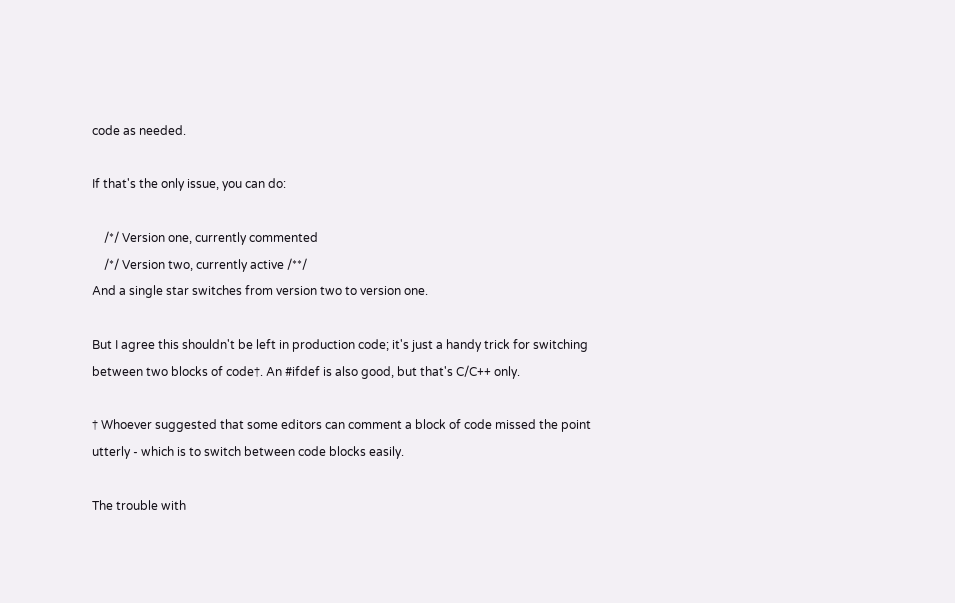code as needed.

If that's the only issue, you can do:

    /*/ Version one, currently commented
    /*/ Version two, currently active /**/
And a single star switches from version two to version one.

But I agree this shouldn't be left in production code; it's just a handy trick for switching between two blocks of code†. An #ifdef is also good, but that's C/C++ only.

† Whoever suggested that some editors can comment a block of code missed the point utterly - which is to switch between code blocks easily.

The trouble with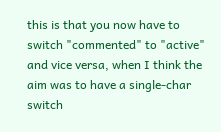this is that you now have to switch "commented" to "active" and vice versa, when I think the aim was to have a single-char switch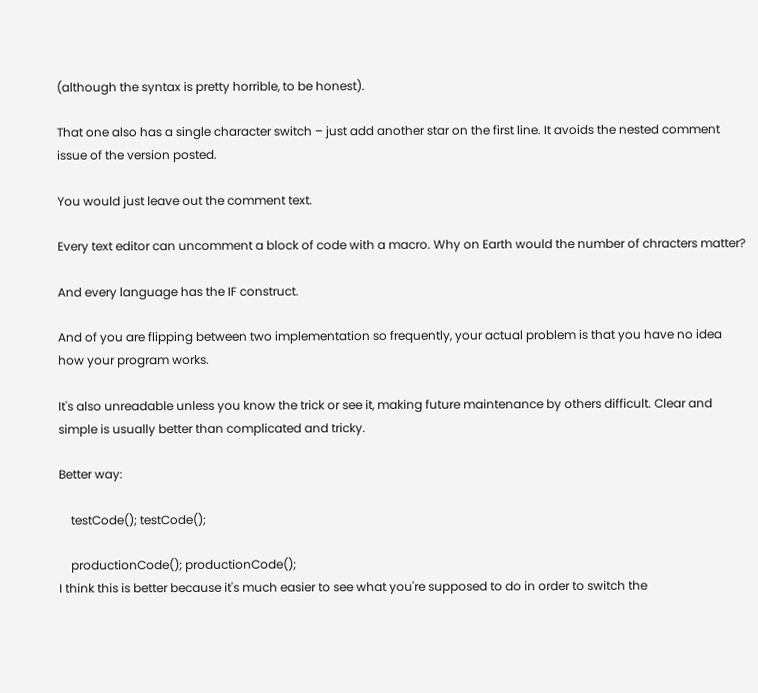(although the syntax is pretty horrible, to be honest).

That one also has a single character switch – just add another star on the first line. It avoids the nested comment issue of the version posted.

You would just leave out the comment text.

Every text editor can uncomment a block of code with a macro. Why on Earth would the number of chracters matter?

And every language has the IF construct.

And of you are flipping between two implementation so frequently, your actual problem is that you have no idea how your program works.

It's also unreadable unless you know the trick or see it, making future maintenance by others difficult. Clear and simple is usually better than complicated and tricky.

Better way:

    testCode(); testCode();

    productionCode(); productionCode();
I think this is better because it's much easier to see what you're supposed to do in order to switch the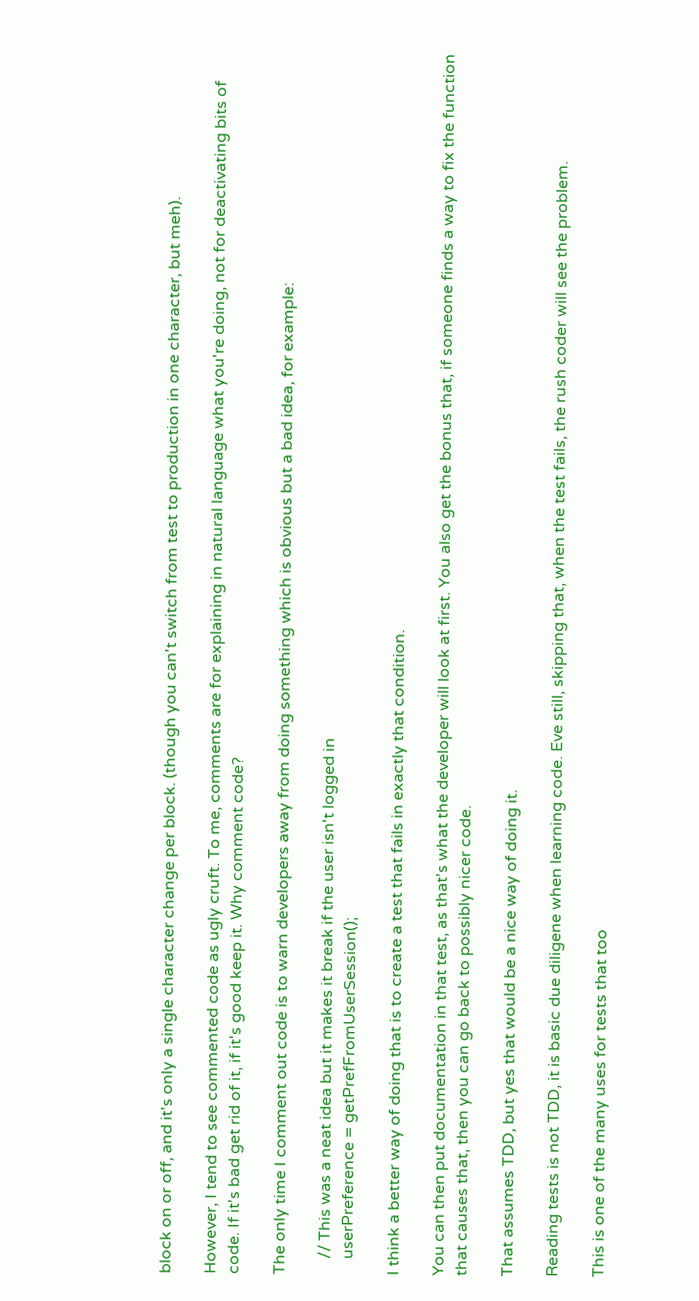block on or off, and it's only a single character change per block. (though you can't switch from test to production in one character, but meh).

However, I tend to see commented code as ugly cruft. To me, comments are for explaining in natural language what you're doing, not for deactivating bits of code. If it's bad get rid of it, if it's good keep it. Why comment code?

The only time I comment out code is to warn developers away from doing something which is obvious but a bad idea, for example:

    // This was a neat idea but it makes it break if the user isn't logged in
    userPreference = getPrefFromUserSession();

I think a better way of doing that is to create a test that fails in exactly that condition.

You can then put documentation in that test, as that's what the developer will look at first. You also get the bonus that, if someone finds a way to fix the function that causes that, then you can go back to possibly nicer code.

That assumes TDD, but yes that would be a nice way of doing it.

Reading tests is not TDD, it is basic due diligene when learning code. Eve still, skipping that, when the test fails, the rush coder will see the problem.

This is one of the many uses for tests that too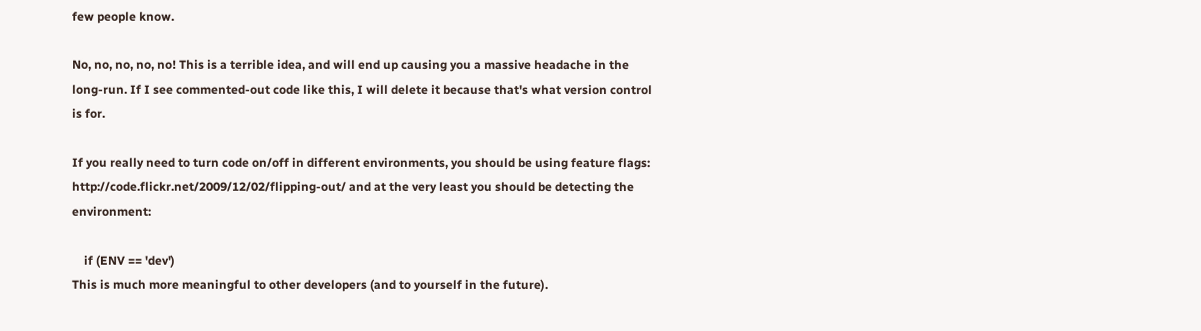few people know.

No, no, no, no, no! This is a terrible idea, and will end up causing you a massive headache in the long-run. If I see commented-out code like this, I will delete it because that's what version control is for.

If you really need to turn code on/off in different environments, you should be using feature flags: http://code.flickr.net/2009/12/02/flipping-out/ and at the very least you should be detecting the environment:

    if (ENV == 'dev')
This is much more meaningful to other developers (and to yourself in the future).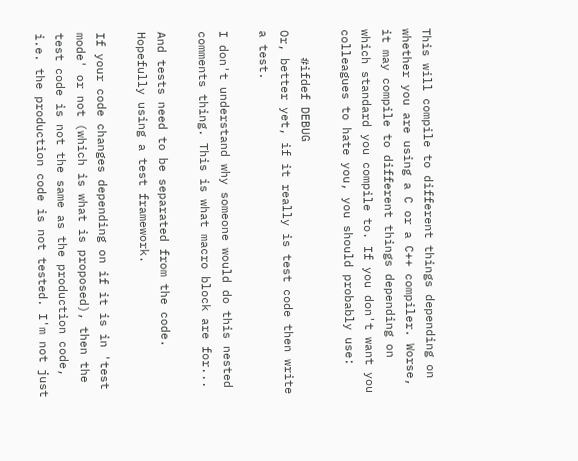This will compile to different things depending on whether you are using a C or a C++ compiler. Worse, it may compile to different things depending on which standard you compile to. If you don't want you colleagues to hate you, you should probably use:

    #ifdef DEBUG
Or, better yet, if it really is test code then write a test.

I don't understand why someone would do this nested comments thing. This is what macro block are for...

And tests need to be separated from the code. Hopefully using a test framework.

If your code changes depending on if it is in 'test mode' or not (which is what is proposed), then the test code is not the same as the production code, i.e. the production code is not tested. I'm not just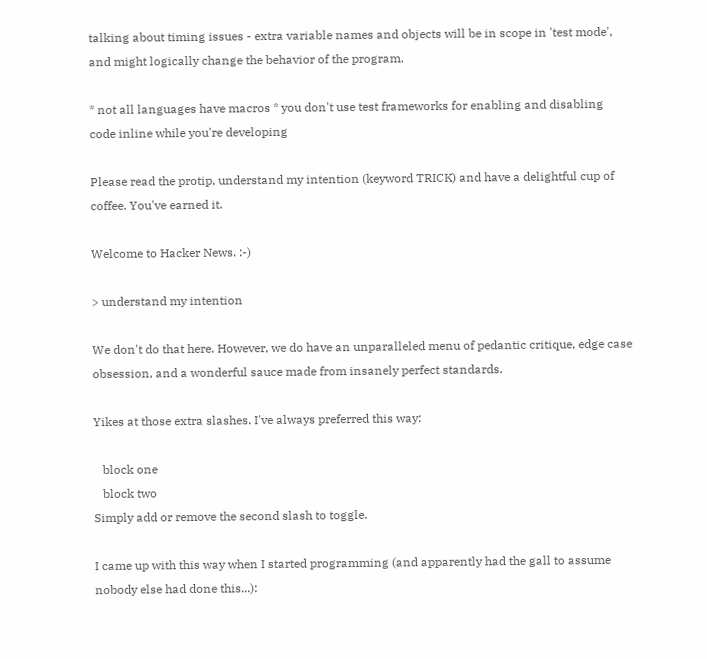talking about timing issues - extra variable names and objects will be in scope in 'test mode', and might logically change the behavior of the program.

* not all languages have macros * you don't use test frameworks for enabling and disabling code inline while you're developing

Please read the protip, understand my intention (keyword TRICK) and have a delightful cup of coffee. You've earned it.

Welcome to Hacker News. :-)

> understand my intention

We don't do that here. However, we do have an unparalleled menu of pedantic critique, edge case obsession, and a wonderful sauce made from insanely perfect standards.

Yikes at those extra slashes. I've always preferred this way:

   block one
   block two
Simply add or remove the second slash to toggle.

I came up with this way when I started programming (and apparently had the gall to assume nobody else had done this...):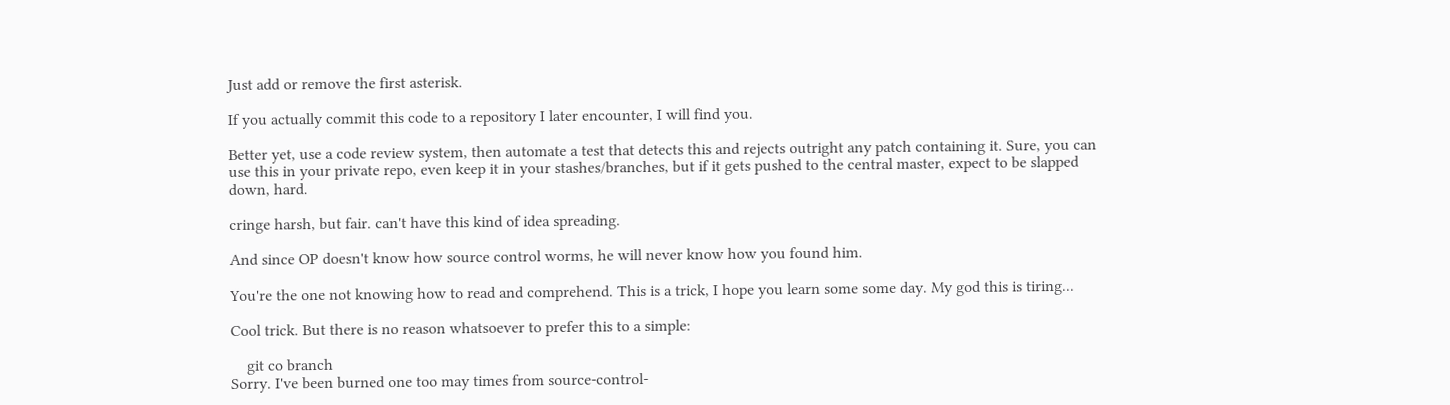Just add or remove the first asterisk.

If you actually commit this code to a repository I later encounter, I will find you.

Better yet, use a code review system, then automate a test that detects this and rejects outright any patch containing it. Sure, you can use this in your private repo, even keep it in your stashes/branches, but if it gets pushed to the central master, expect to be slapped down, hard.

cringe harsh, but fair. can't have this kind of idea spreading.

And since OP doesn't know how source control worms, he will never know how you found him.

You're the one not knowing how to read and comprehend. This is a trick, I hope you learn some some day. My god this is tiring...

Cool trick. But there is no reason whatsoever to prefer this to a simple:

    git co branch
Sorry. I've been burned one too may times from source-control-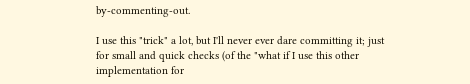by-commenting-out.

I use this "trick" a lot, but I'll never ever dare committing it; just for small and quick checks (of the "what if I use this other implementation for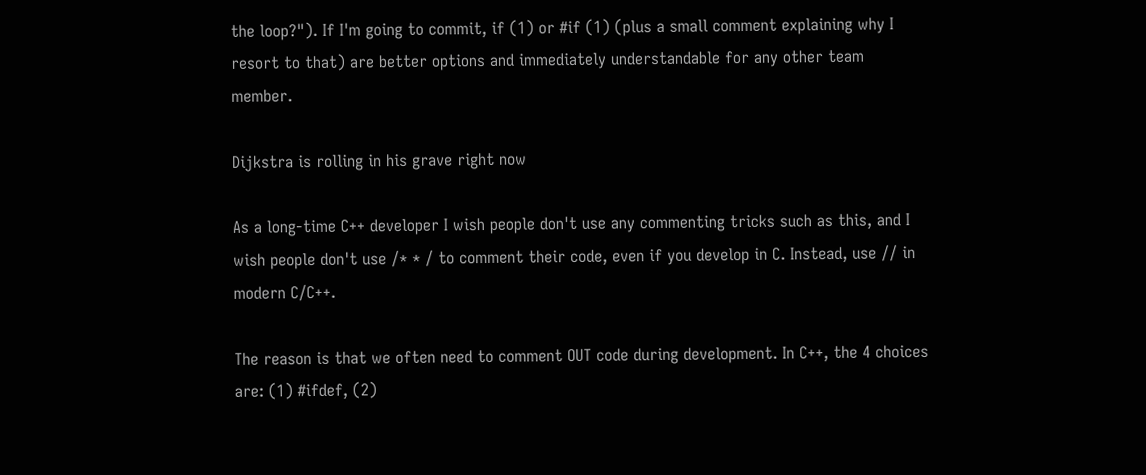the loop?"). If I'm going to commit, if (1) or #if (1) (plus a small comment explaining why I resort to that) are better options and immediately understandable for any other team member.

Dijkstra is rolling in his grave right now

As a long-time C++ developer I wish people don't use any commenting tricks such as this, and I wish people don't use /* * / to comment their code, even if you develop in C. Instead, use // in modern C/C++.

The reason is that we often need to comment OUT code during development. In C++, the 4 choices are: (1) #ifdef, (2)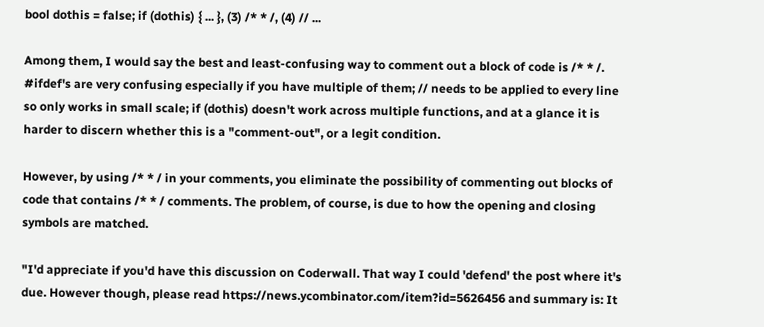bool dothis = false; if (dothis) { ... }, (3) /* * /, (4) // ...

Among them, I would say the best and least-confusing way to comment out a block of code is /* * /. #ifdef's are very confusing especially if you have multiple of them; // needs to be applied to every line so only works in small scale; if (dothis) doesn't work across multiple functions, and at a glance it is harder to discern whether this is a "comment-out", or a legit condition.

However, by using /* * / in your comments, you eliminate the possibility of commenting out blocks of code that contains /* * / comments. The problem, of course, is due to how the opening and closing symbols are matched.

"I'd appreciate if you'd have this discussion on Coderwall. That way I could 'defend' the post where it's due. However though, please read https://news.ycombinator.com/item?id=5626456 and summary is: It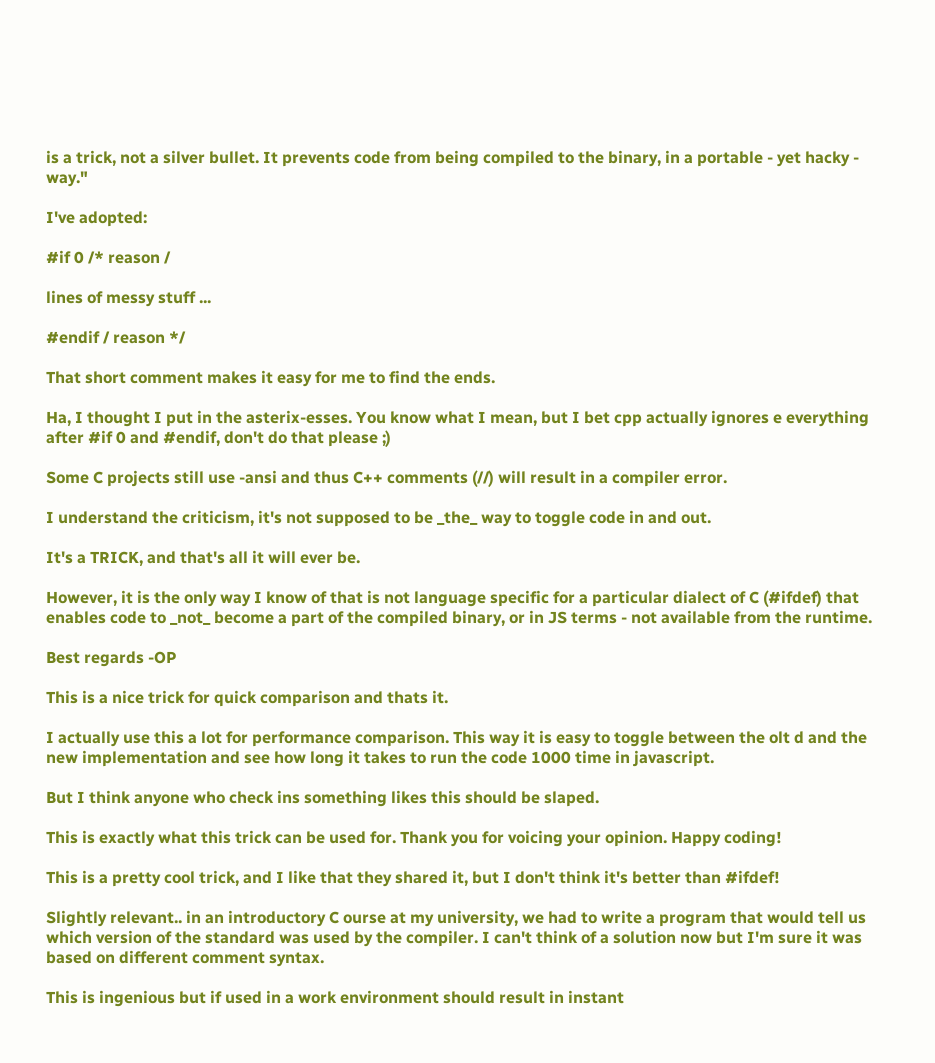is a trick, not a silver bullet. It prevents code from being compiled to the binary, in a portable - yet hacky - way."

I've adopted:

#if 0 /* reason /

lines of messy stuff ...

#endif / reason */

That short comment makes it easy for me to find the ends.

Ha, I thought I put in the asterix-esses. You know what I mean, but I bet cpp actually ignores e everything after #if 0 and #endif, don't do that please ;)

Some C projects still use -ansi and thus C++ comments (//) will result in a compiler error.

I understand the criticism, it's not supposed to be _the_ way to toggle code in and out.

It's a TRICK, and that's all it will ever be.

However, it is the only way I know of that is not language specific for a particular dialect of C (#ifdef) that enables code to _not_ become a part of the compiled binary, or in JS terms - not available from the runtime.

Best regards -OP

This is a nice trick for quick comparison and thats it.

I actually use this a lot for performance comparison. This way it is easy to toggle between the olt d and the new implementation and see how long it takes to run the code 1000 time in javascript.

But I think anyone who check ins something likes this should be slaped.

This is exactly what this trick can be used for. Thank you for voicing your opinion. Happy coding!

This is a pretty cool trick, and I like that they shared it, but I don't think it's better than #ifdef!

Slightly relevant.. in an introductory C ourse at my university, we had to write a program that would tell us which version of the standard was used by the compiler. I can't think of a solution now but I'm sure it was based on different comment syntax.

This is ingenious but if used in a work environment should result in instant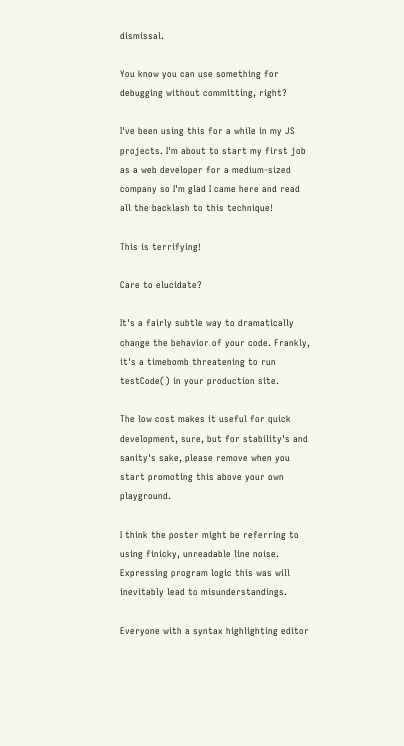dismissal.

You know you can use something for debugging without committing, right?

I've been using this for a while in my JS projects. I'm about to start my first job as a web developer for a medium-sized company so I'm glad I came here and read all the backlash to this technique!

This is terrifying!

Care to elucidate?

It's a fairly subtle way to dramatically change the behavior of your code. Frankly, it's a timebomb threatening to run testCode() in your production site.

The low cost makes it useful for quick development, sure, but for stability's and sanity's sake, please remove when you start promoting this above your own playground.

I think the poster might be referring to using finicky, unreadable line noise. Expressing program logic this was will inevitably lead to misunderstandings.

Everyone with a syntax highlighting editor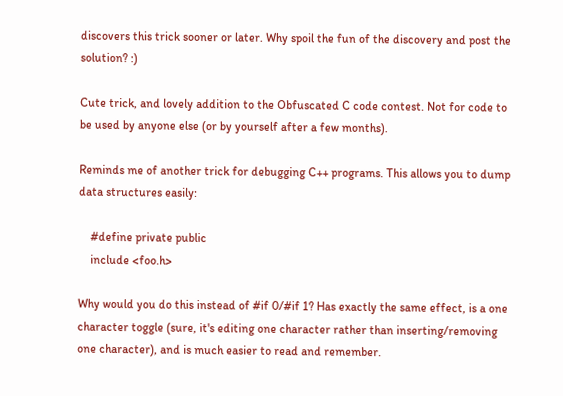discovers this trick sooner or later. Why spoil the fun of the discovery and post the solution? :)

Cute trick, and lovely addition to the Obfuscated C code contest. Not for code to be used by anyone else (or by yourself after a few months).

Reminds me of another trick for debugging C++ programs. This allows you to dump data structures easily:

    #define private public
    include <foo.h>

Why would you do this instead of #if 0/#if 1? Has exactly the same effect, is a one character toggle (sure, it's editing one character rather than inserting/removing one character), and is much easier to read and remember.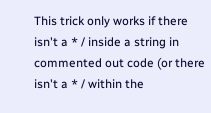This trick only works if there isn't a * / inside a string in commented out code (or there isn't a * / within the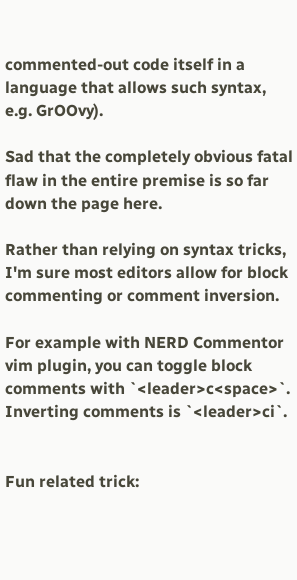commented-out code itself in a language that allows such syntax, e.g. GrOOvy).

Sad that the completely obvious fatal flaw in the entire premise is so far down the page here.

Rather than relying on syntax tricks, I'm sure most editors allow for block commenting or comment inversion.

For example with NERD Commentor vim plugin, you can toggle block comments with `<leader>c<space>`. Inverting comments is `<leader>ci`.


Fun related trick: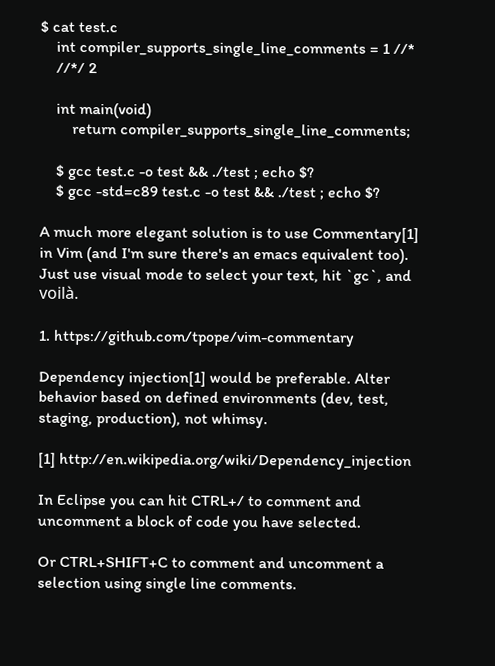$ cat test.c
    int compiler_supports_single_line_comments = 1 //*
    //*/ 2

    int main(void)
        return compiler_supports_single_line_comments;

    $ gcc test.c -o test && ./test ; echo $?
    $ gcc -std=c89 test.c -o test && ./test ; echo $?

A much more elegant solution is to use Commentary[1] in Vim (and I'm sure there's an emacs equivalent too). Just use visual mode to select your text, hit `gc`, and voilà.

1. https://github.com/tpope/vim-commentary

Dependency injection[1] would be preferable. Alter behavior based on defined environments (dev, test, staging, production), not whimsy.

[1] http://en.wikipedia.org/wiki/Dependency_injection

In Eclipse you can hit CTRL+/ to comment and uncomment a block of code you have selected.

Or CTRL+SHIFT+C to comment and uncomment a selection using single line comments.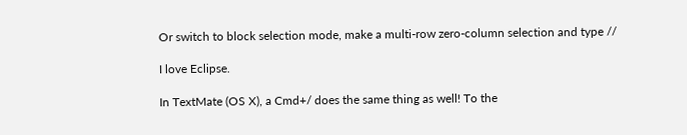Or switch to block selection mode, make a multi-row zero-column selection and type //

I love Eclipse.

In TextMate (OS X), a Cmd+/ does the same thing as well! To the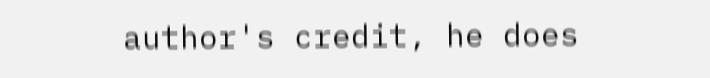author's credit, he does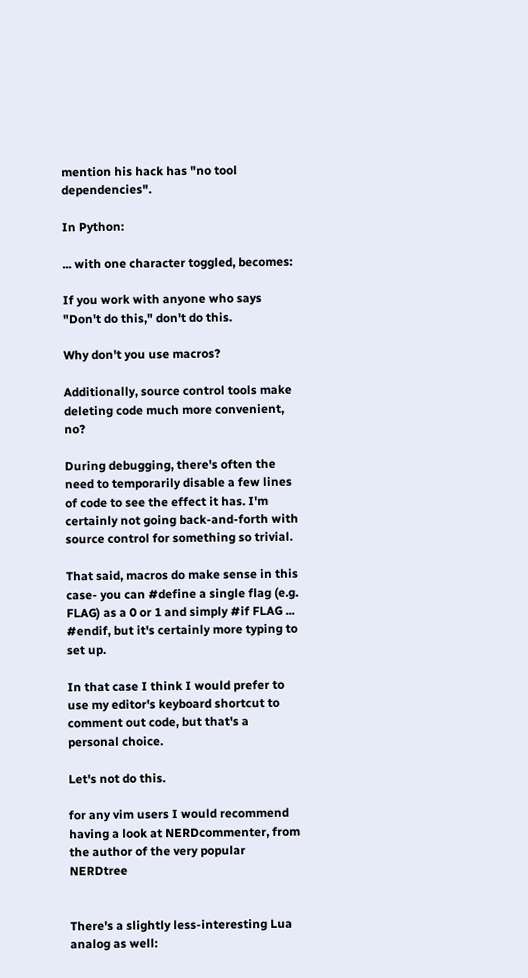mention his hack has "no tool dependencies".

In Python:

... with one character toggled, becomes:

If you work with anyone who says "Don't do this," don't do this.

Why don't you use macros?

Additionally, source control tools make deleting code much more convenient, no?

During debugging, there's often the need to temporarily disable a few lines of code to see the effect it has. I'm certainly not going back-and-forth with source control for something so trivial.

That said, macros do make sense in this case- you can #define a single flag (e.g. FLAG) as a 0 or 1 and simply #if FLAG ... #endif, but it's certainly more typing to set up.

In that case I think I would prefer to use my editor's keyboard shortcut to comment out code, but that's a personal choice.

Let's not do this.

for any vim users I would recommend having a look at NERDcommenter, from the author of the very popular NERDtree


There's a slightly less-interesting Lua analog as well: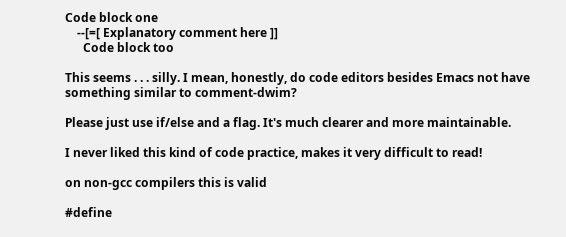Code block one
    --[=[ Explanatory comment here ]]
      Code block too

This seems . . . silly. I mean, honestly, do code editors besides Emacs not have something similar to comment-dwim?

Please just use if/else and a flag. It's much clearer and more maintainable.

I never liked this kind of code practice, makes it very difficult to read!

on non-gcc compilers this is valid

#define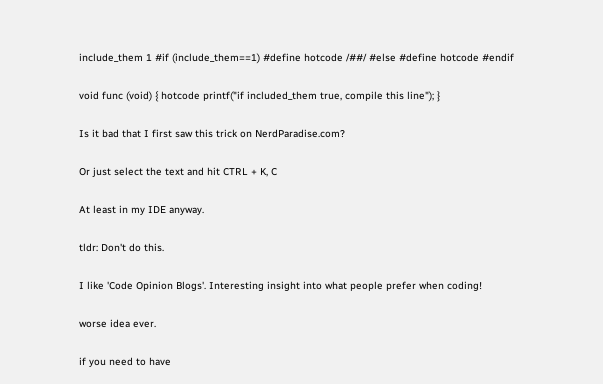include_them 1 #if (include_them==1) #define hotcode /##/ #else #define hotcode #endif

void func (void) { hotcode printf("if included_them true, compile this line"); }

Is it bad that I first saw this trick on NerdParadise.com?

Or just select the text and hit CTRL + K, C

At least in my IDE anyway.

tldr: Don't do this.

I like 'Code Opinion Blogs'. Interesting insight into what people prefer when coding!

worse idea ever.

if you need to have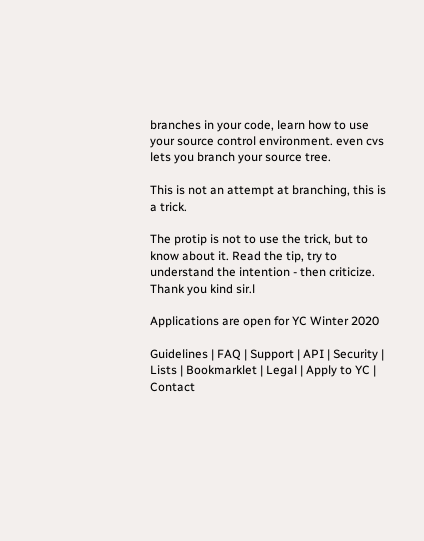branches in your code, learn how to use your source control environment. even cvs lets you branch your source tree.

This is not an attempt at branching, this is a trick.

The protip is not to use the trick, but to know about it. Read the tip, try to understand the intention - then criticize. Thank you kind sir.l

Applications are open for YC Winter 2020

Guidelines | FAQ | Support | API | Security | Lists | Bookmarklet | Legal | Apply to YC | Contact